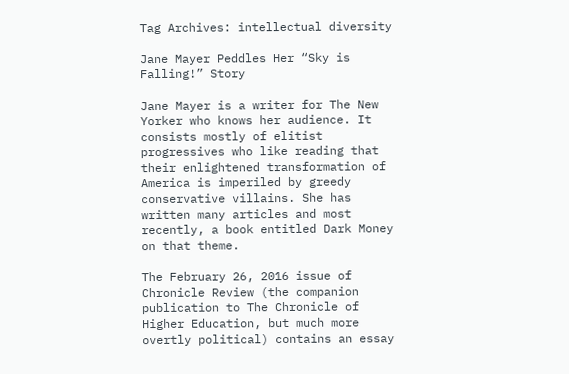Tag Archives: intellectual diversity

Jane Mayer Peddles Her “Sky is Falling!” Story

Jane Mayer is a writer for The New Yorker who knows her audience. It consists mostly of elitist progressives who like reading that their enlightened transformation of America is imperiled by greedy conservative villains. She has written many articles and most recently, a book entitled Dark Money on that theme.

The February 26, 2016 issue of Chronicle Review (the companion publication to The Chronicle of Higher Education, but much more overtly political) contains an essay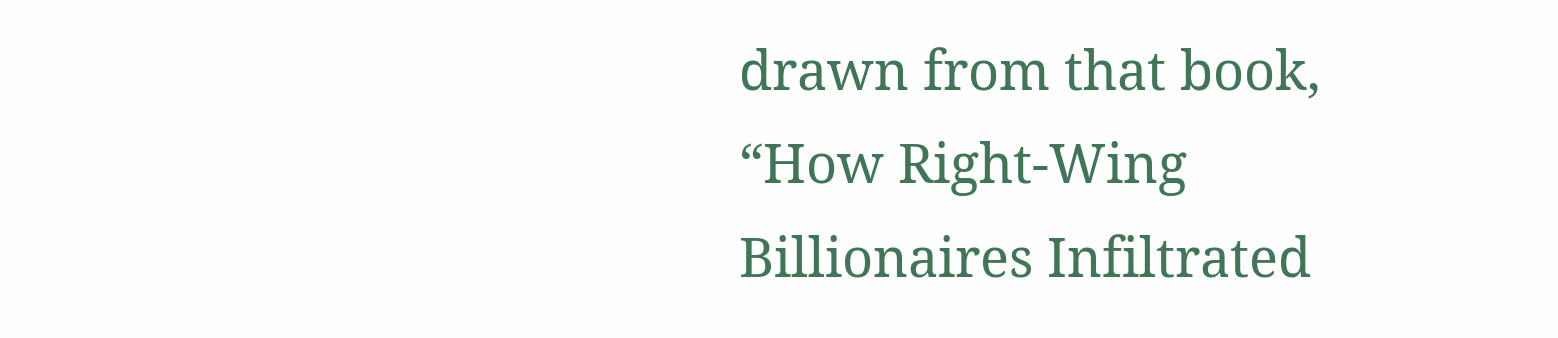drawn from that book, “How Right-Wing Billionaires Infiltrated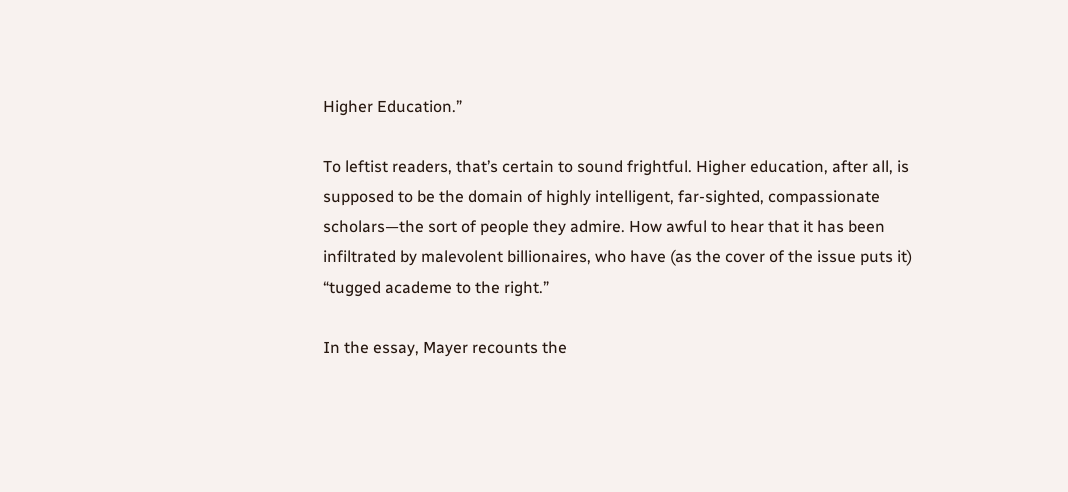Higher Education.”

To leftist readers, that’s certain to sound frightful. Higher education, after all, is supposed to be the domain of highly intelligent, far-sighted, compassionate scholars—the sort of people they admire. How awful to hear that it has been infiltrated by malevolent billionaires, who have (as the cover of the issue puts it) “tugged academe to the right.”

In the essay, Mayer recounts the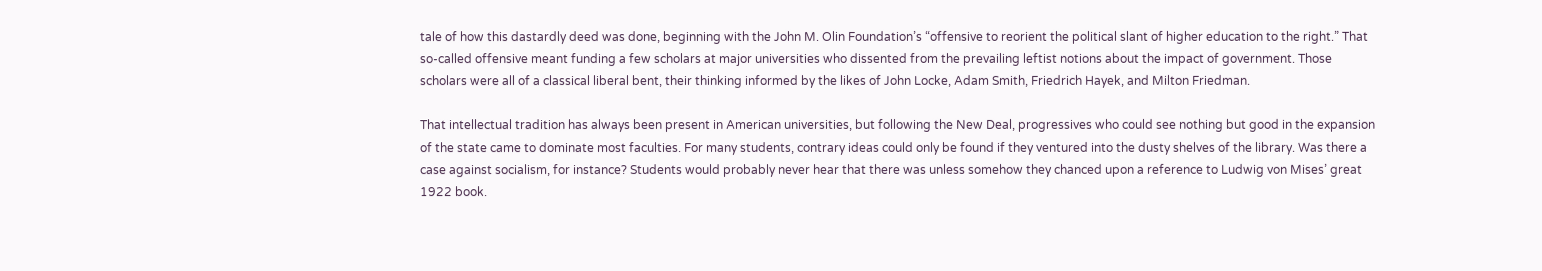tale of how this dastardly deed was done, beginning with the John M. Olin Foundation’s “offensive to reorient the political slant of higher education to the right.” That so-called offensive meant funding a few scholars at major universities who dissented from the prevailing leftist notions about the impact of government. Those scholars were all of a classical liberal bent, their thinking informed by the likes of John Locke, Adam Smith, Friedrich Hayek, and Milton Friedman.

That intellectual tradition has always been present in American universities, but following the New Deal, progressives who could see nothing but good in the expansion of the state came to dominate most faculties. For many students, contrary ideas could only be found if they ventured into the dusty shelves of the library. Was there a case against socialism, for instance? Students would probably never hear that there was unless somehow they chanced upon a reference to Ludwig von Mises’ great 1922 book.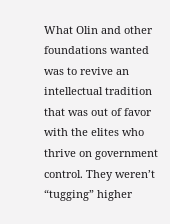What Olin and other foundations wanted was to revive an intellectual tradition that was out of favor with the elites who thrive on government control. They weren’t “tugging” higher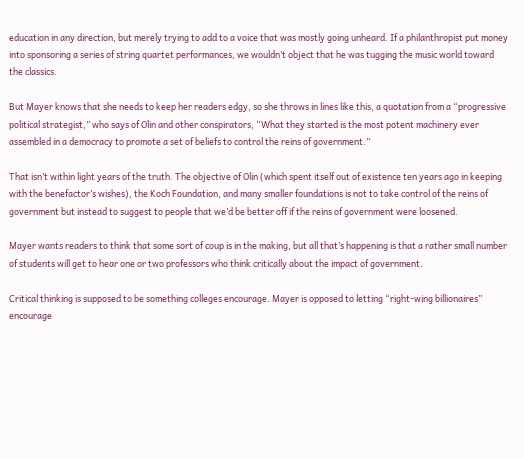education in any direction, but merely trying to add to a voice that was mostly going unheard. If a philanthropist put money into sponsoring a series of string quartet performances, we wouldn’t object that he was tugging the music world toward the classics.

But Mayer knows that she needs to keep her readers edgy, so she throws in lines like this, a quotation from a “progressive political strategist,” who says of Olin and other conspirators, “What they started is the most potent machinery ever assembled in a democracy to promote a set of beliefs to control the reins of government.”

That isn’t within light years of the truth. The objective of Olin (which spent itself out of existence ten years ago in keeping with the benefactor’s wishes), the Koch Foundation, and many smaller foundations is not to take control of the reins of government but instead to suggest to people that we’d be better off if the reins of government were loosened.

Mayer wants readers to think that some sort of coup is in the making, but all that’s happening is that a rather small number of students will get to hear one or two professors who think critically about the impact of government.

Critical thinking is supposed to be something colleges encourage. Mayer is opposed to letting “right-wing billionaires” encourage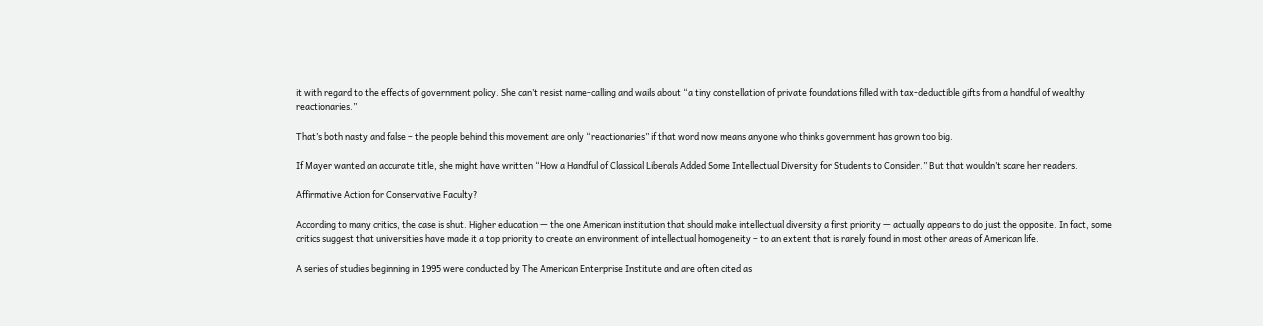it with regard to the effects of government policy. She can’t resist name-calling and wails about “a tiny constellation of private foundations filled with tax-deductible gifts from a handful of wealthy reactionaries.”

That’s both nasty and false – the people behind this movement are only “reactionaries” if that word now means anyone who thinks government has grown too big.

If Mayer wanted an accurate title, she might have written “How a Handful of Classical Liberals Added Some Intellectual Diversity for Students to Consider.” But that wouldn’t scare her readers.

Affirmative Action for Conservative Faculty?

According to many critics, the case is shut. Higher education — the one American institution that should make intellectual diversity a first priority — actually appears to do just the opposite. In fact, some critics suggest that universities have made it a top priority to create an environment of intellectual homogeneity – to an extent that is rarely found in most other areas of American life.

A series of studies beginning in 1995 were conducted by The American Enterprise Institute and are often cited as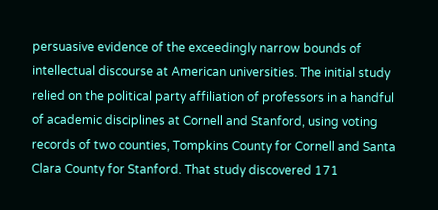persuasive evidence of the exceedingly narrow bounds of intellectual discourse at American universities. The initial study relied on the political party affiliation of professors in a handful of academic disciplines at Cornell and Stanford, using voting records of two counties, Tompkins County for Cornell and Santa Clara County for Stanford. That study discovered 171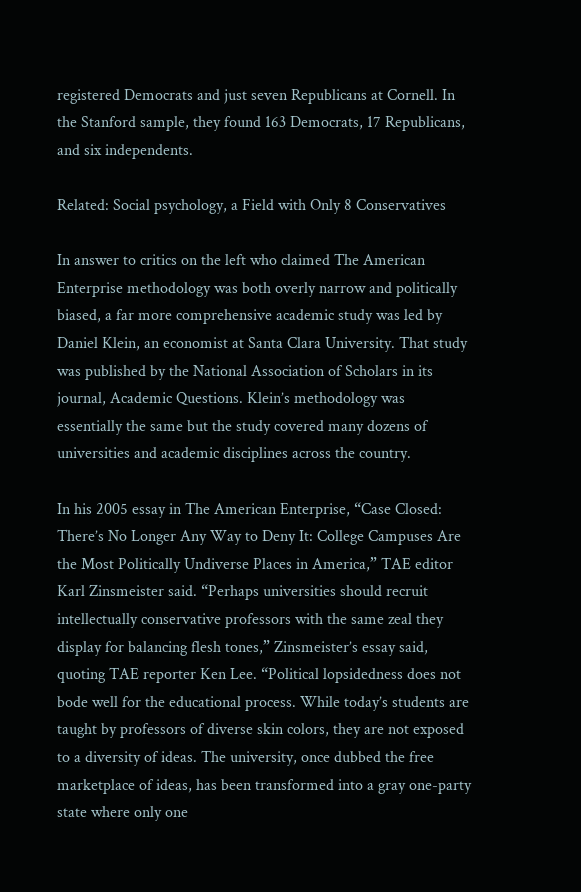registered Democrats and just seven Republicans at Cornell. In the Stanford sample, they found 163 Democrats, 17 Republicans, and six independents.

Related: Social psychology, a Field with Only 8 Conservatives

In answer to critics on the left who claimed The American Enterprise methodology was both overly narrow and politically biased, a far more comprehensive academic study was led by Daniel Klein, an economist at Santa Clara University. That study was published by the National Association of Scholars in its journal, Academic Questions. Klein’s methodology was essentially the same but the study covered many dozens of universities and academic disciplines across the country.

In his 2005 essay in The American Enterprise, “Case Closed: There’s No Longer Any Way to Deny It: College Campuses Are the Most Politically Undiverse Places in America,” TAE editor Karl Zinsmeister said. “Perhaps universities should recruit intellectually conservative professors with the same zeal they display for balancing flesh tones,” Zinsmeister’s essay said, quoting TAE reporter Ken Lee. “Political lopsidedness does not bode well for the educational process. While today’s students are taught by professors of diverse skin colors, they are not exposed to a diversity of ideas. The university, once dubbed the free marketplace of ideas, has been transformed into a gray one-party state where only one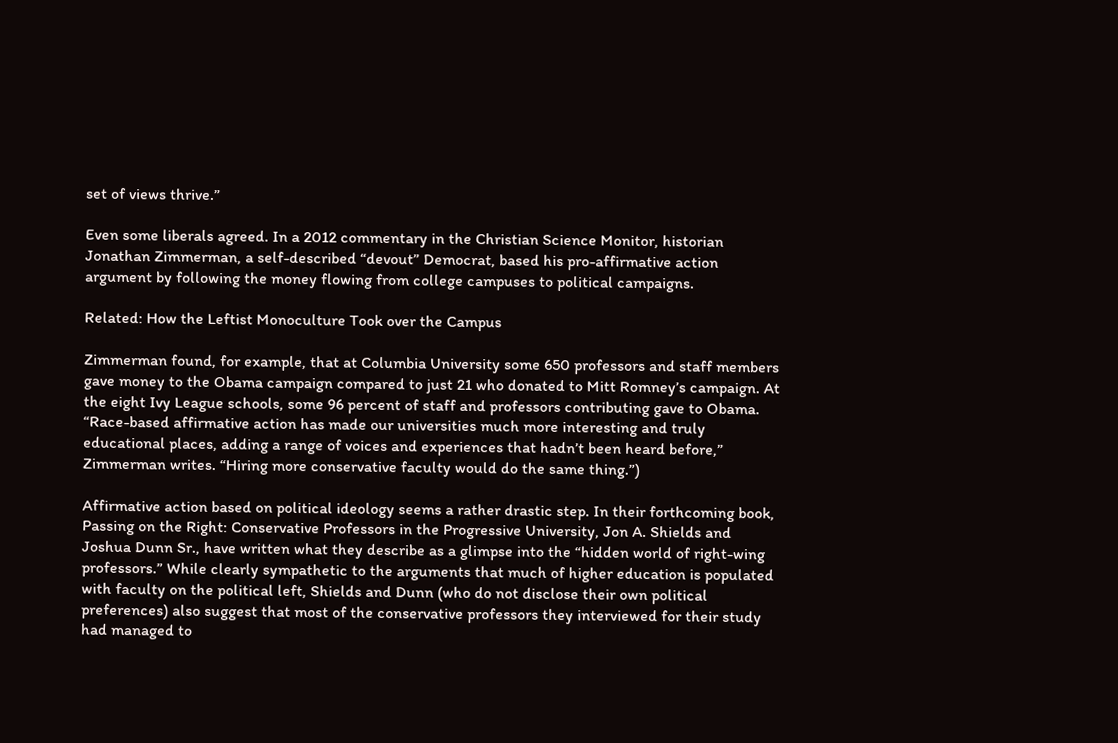set of views thrive.”

Even some liberals agreed. In a 2012 commentary in the Christian Science Monitor, historian Jonathan Zimmerman, a self-described “devout” Democrat, based his pro-affirmative action argument by following the money flowing from college campuses to political campaigns.

Related: How the Leftist Monoculture Took over the Campus

Zimmerman found, for example, that at Columbia University some 650 professors and staff members gave money to the Obama campaign compared to just 21 who donated to Mitt Romney’s campaign. At the eight Ivy League schools, some 96 percent of staff and professors contributing gave to Obama. “Race-based affirmative action has made our universities much more interesting and truly educational places, adding a range of voices and experiences that hadn’t been heard before,” Zimmerman writes. “Hiring more conservative faculty would do the same thing.”)

Affirmative action based on political ideology seems a rather drastic step. In their forthcoming book, Passing on the Right: Conservative Professors in the Progressive University, Jon A. Shields and Joshua Dunn Sr., have written what they describe as a glimpse into the “hidden world of right-wing professors.” While clearly sympathetic to the arguments that much of higher education is populated with faculty on the political left, Shields and Dunn (who do not disclose their own political preferences) also suggest that most of the conservative professors they interviewed for their study had managed to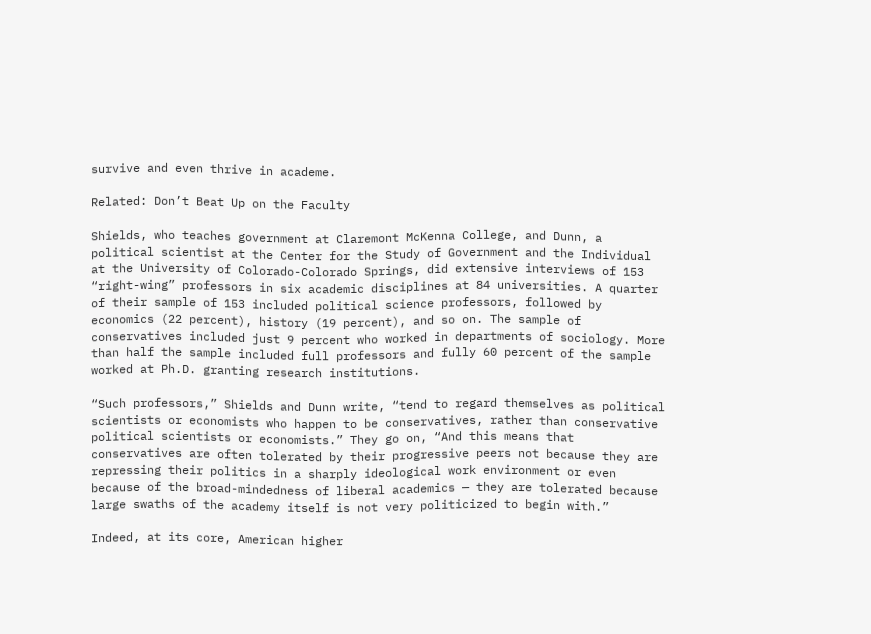survive and even thrive in academe.

Related: Don’t Beat Up on the Faculty

Shields, who teaches government at Claremont McKenna College, and Dunn, a political scientist at the Center for the Study of Government and the Individual at the University of Colorado-Colorado Springs, did extensive interviews of 153 “right-wing” professors in six academic disciplines at 84 universities. A quarter of their sample of 153 included political science professors, followed by economics (22 percent), history (19 percent), and so on. The sample of conservatives included just 9 percent who worked in departments of sociology. More than half the sample included full professors and fully 60 percent of the sample worked at Ph.D. granting research institutions.

“Such professors,” Shields and Dunn write, “tend to regard themselves as political scientists or economists who happen to be conservatives, rather than conservative political scientists or economists.” They go on, “And this means that conservatives are often tolerated by their progressive peers not because they are repressing their politics in a sharply ideological work environment or even because of the broad-mindedness of liberal academics — they are tolerated because large swaths of the academy itself is not very politicized to begin with.”

Indeed, at its core, American higher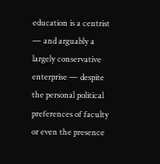education is a centrist — and arguably a largely conservative enterprise — despite the personal political preferences of faculty or even the presence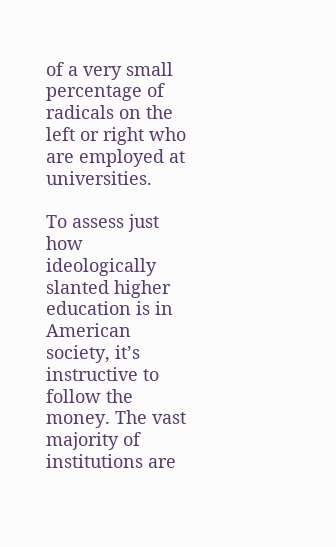of a very small percentage of radicals on the left or right who are employed at universities.

To assess just how ideologically slanted higher education is in American society, it’s instructive to follow the money. The vast majority of institutions are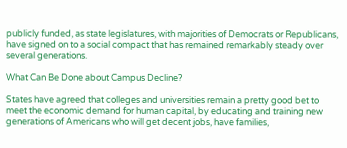publicly funded, as state legislatures, with majorities of Democrats or Republicans, have signed on to a social compact that has remained remarkably steady over several generations.

What Can Be Done about Campus Decline?

States have agreed that colleges and universities remain a pretty good bet to meet the economic demand for human capital, by educating and training new generations of Americans who will get decent jobs, have families,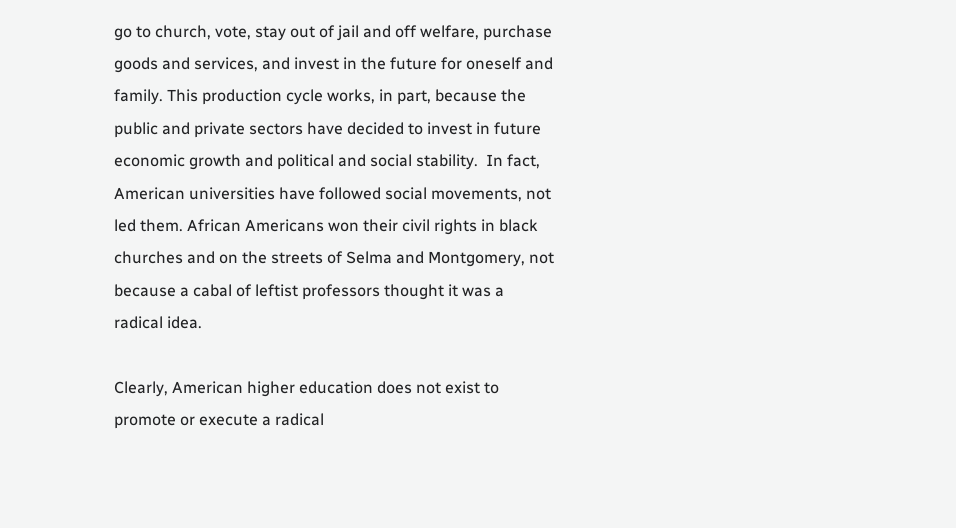go to church, vote, stay out of jail and off welfare, purchase goods and services, and invest in the future for oneself and family. This production cycle works, in part, because the public and private sectors have decided to invest in future economic growth and political and social stability.  In fact, American universities have followed social movements, not led them. African Americans won their civil rights in black churches and on the streets of Selma and Montgomery, not because a cabal of leftist professors thought it was a radical idea.

Clearly, American higher education does not exist to promote or execute a radical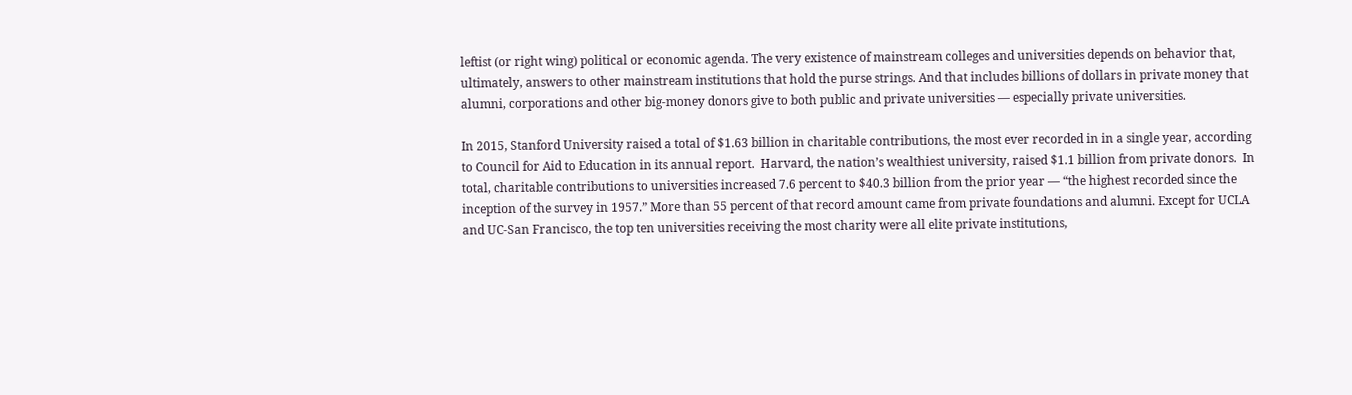leftist (or right wing) political or economic agenda. The very existence of mainstream colleges and universities depends on behavior that, ultimately, answers to other mainstream institutions that hold the purse strings. And that includes billions of dollars in private money that alumni, corporations and other big-money donors give to both public and private universities — especially private universities.

In 2015, Stanford University raised a total of $1.63 billion in charitable contributions, the most ever recorded in in a single year, according to Council for Aid to Education in its annual report.  Harvard, the nation’s wealthiest university, raised $1.1 billion from private donors.  In total, charitable contributions to universities increased 7.6 percent to $40.3 billion from the prior year — “the highest recorded since the inception of the survey in 1957.” More than 55 percent of that record amount came from private foundations and alumni. Except for UCLA and UC-San Francisco, the top ten universities receiving the most charity were all elite private institutions,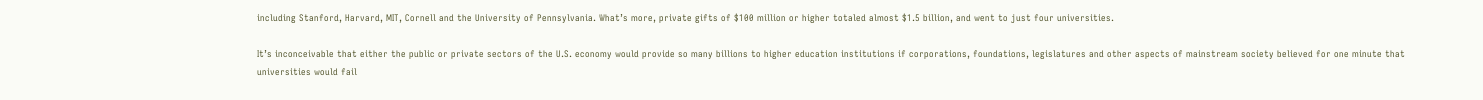including Stanford, Harvard, MIT, Cornell and the University of Pennsylvania. What’s more, private gifts of $100 million or higher totaled almost $1.5 billion, and went to just four universities.

It’s inconceivable that either the public or private sectors of the U.S. economy would provide so many billions to higher education institutions if corporations, foundations, legislatures and other aspects of mainstream society believed for one minute that universities would fail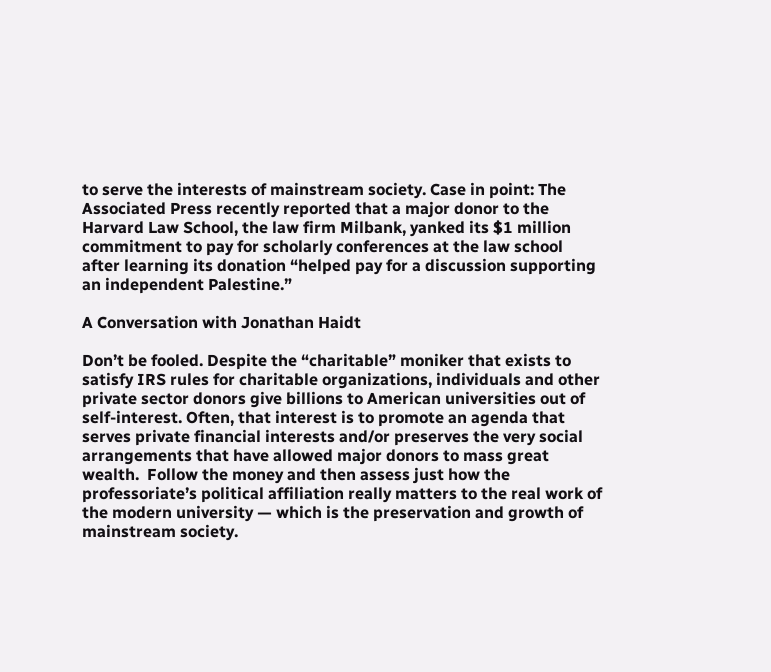to serve the interests of mainstream society. Case in point: The Associated Press recently reported that a major donor to the Harvard Law School, the law firm Milbank, yanked its $1 million commitment to pay for scholarly conferences at the law school after learning its donation “helped pay for a discussion supporting an independent Palestine.”

A Conversation with Jonathan Haidt

Don’t be fooled. Despite the “charitable” moniker that exists to satisfy IRS rules for charitable organizations, individuals and other private sector donors give billions to American universities out of self-interest. Often, that interest is to promote an agenda that serves private financial interests and/or preserves the very social arrangements that have allowed major donors to mass great wealth.  Follow the money and then assess just how the professoriate’s political affiliation really matters to the real work of the modern university — which is the preservation and growth of mainstream society.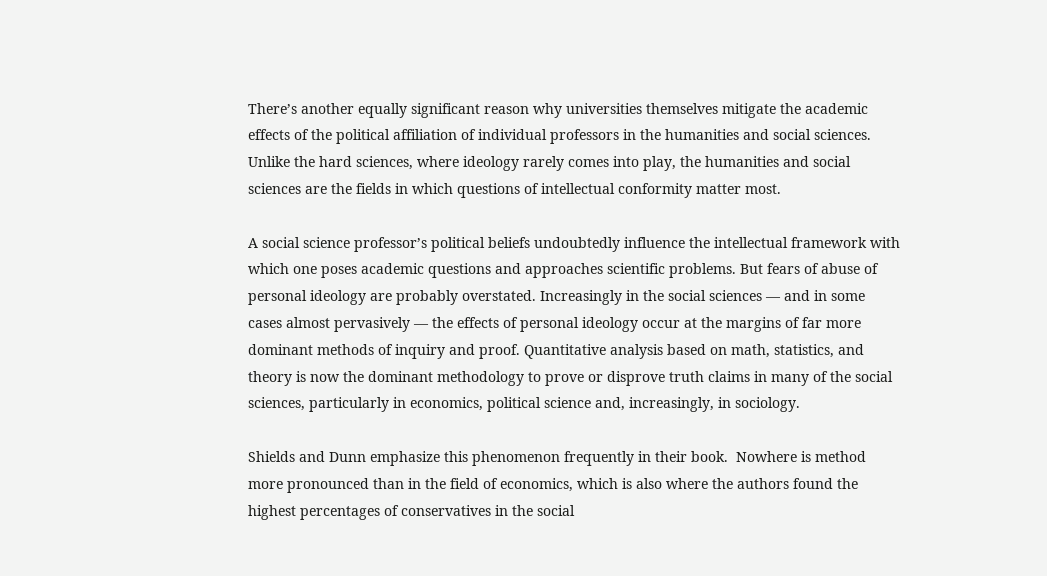There’s another equally significant reason why universities themselves mitigate the academic effects of the political affiliation of individual professors in the humanities and social sciences. Unlike the hard sciences, where ideology rarely comes into play, the humanities and social sciences are the fields in which questions of intellectual conformity matter most.

A social science professor’s political beliefs undoubtedly influence the intellectual framework with which one poses academic questions and approaches scientific problems. But fears of abuse of personal ideology are probably overstated. Increasingly in the social sciences — and in some cases almost pervasively — the effects of personal ideology occur at the margins of far more dominant methods of inquiry and proof. Quantitative analysis based on math, statistics, and theory is now the dominant methodology to prove or disprove truth claims in many of the social sciences, particularly in economics, political science and, increasingly, in sociology.

Shields and Dunn emphasize this phenomenon frequently in their book.  Nowhere is method more pronounced than in the field of economics, which is also where the authors found the highest percentages of conservatives in the social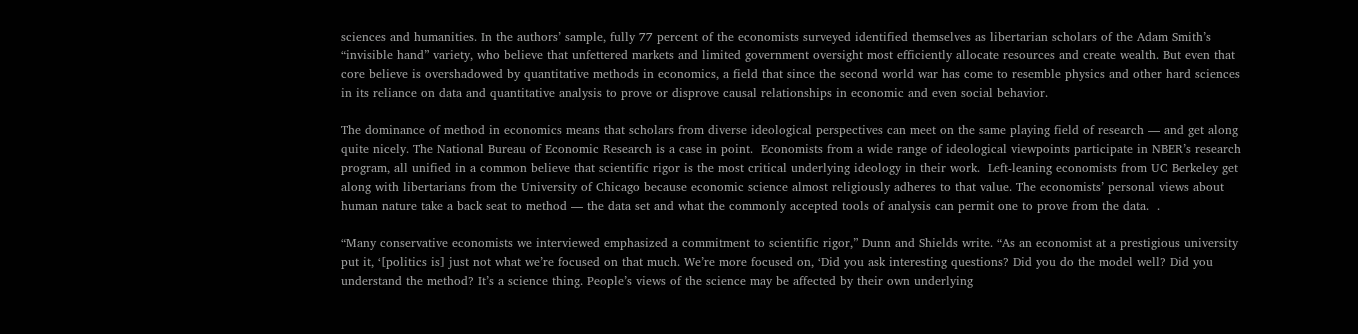sciences and humanities. In the authors’ sample, fully 77 percent of the economists surveyed identified themselves as libertarian scholars of the Adam Smith’s “invisible hand” variety, who believe that unfettered markets and limited government oversight most efficiently allocate resources and create wealth. But even that core believe is overshadowed by quantitative methods in economics, a field that since the second world war has come to resemble physics and other hard sciences in its reliance on data and quantitative analysis to prove or disprove causal relationships in economic and even social behavior.

The dominance of method in economics means that scholars from diverse ideological perspectives can meet on the same playing field of research — and get along quite nicely. The National Bureau of Economic Research is a case in point.  Economists from a wide range of ideological viewpoints participate in NBER’s research program, all unified in a common believe that scientific rigor is the most critical underlying ideology in their work.  Left-leaning economists from UC Berkeley get along with libertarians from the University of Chicago because economic science almost religiously adheres to that value. The economists’ personal views about human nature take a back seat to method — the data set and what the commonly accepted tools of analysis can permit one to prove from the data.  .

“Many conservative economists we interviewed emphasized a commitment to scientific rigor,” Dunn and Shields write. “As an economist at a prestigious university put it, ‘[politics is] just not what we’re focused on that much. We’re more focused on, ‘Did you ask interesting questions? Did you do the model well? Did you understand the method? It’s a science thing. People’s views of the science may be affected by their own underlying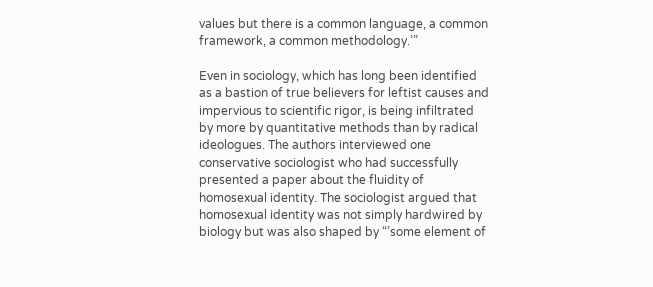values but there is a common language, a common framework, a common methodology.’”

Even in sociology, which has long been identified as a bastion of true believers for leftist causes and impervious to scientific rigor, is being infiltrated by more by quantitative methods than by radical ideologues. The authors interviewed one conservative sociologist who had successfully presented a paper about the fluidity of homosexual identity. The sociologist argued that homosexual identity was not simply hardwired by biology but was also shaped by “’some element of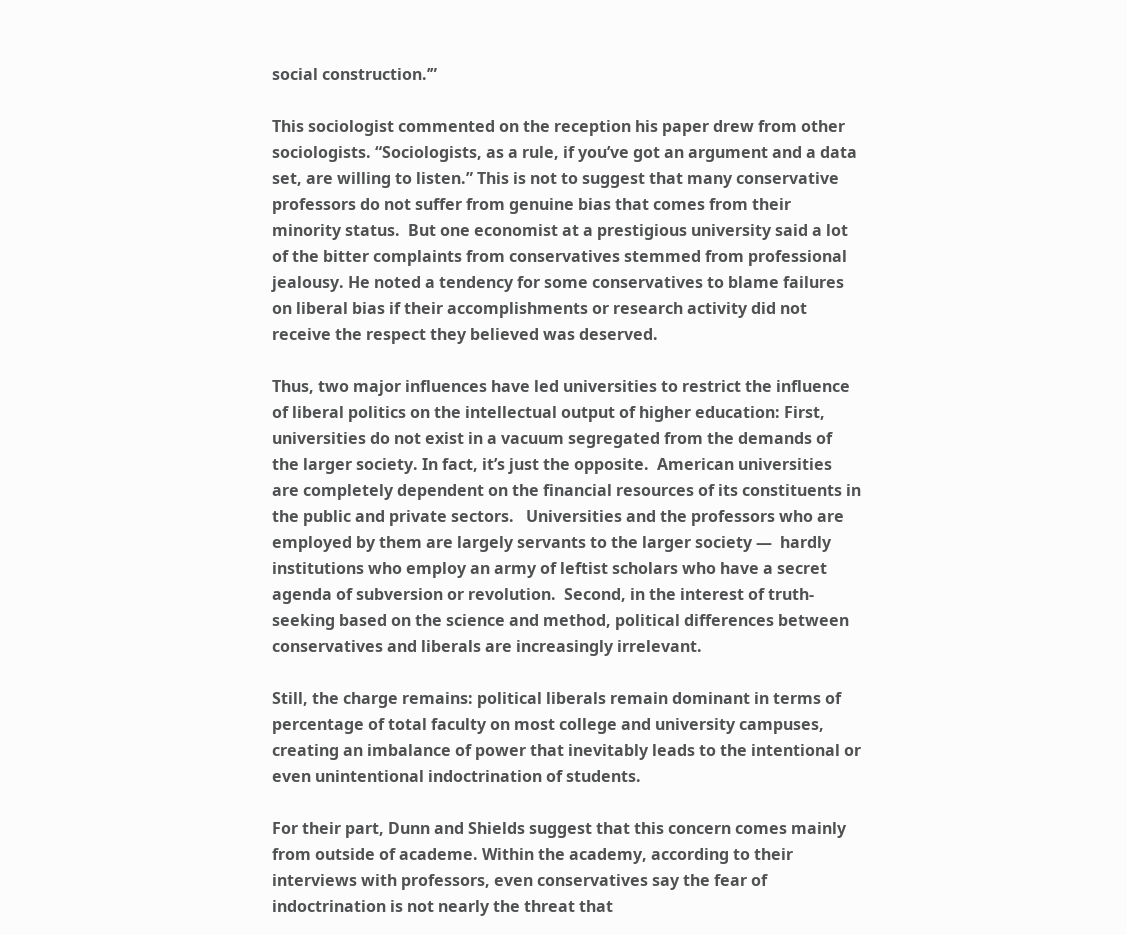social construction.’”

This sociologist commented on the reception his paper drew from other sociologists. “Sociologists, as a rule, if you’ve got an argument and a data set, are willing to listen.” This is not to suggest that many conservative professors do not suffer from genuine bias that comes from their minority status.  But one economist at a prestigious university said a lot of the bitter complaints from conservatives stemmed from professional jealousy. He noted a tendency for some conservatives to blame failures on liberal bias if their accomplishments or research activity did not receive the respect they believed was deserved.

Thus, two major influences have led universities to restrict the influence of liberal politics on the intellectual output of higher education: First, universities do not exist in a vacuum segregated from the demands of the larger society. In fact, it’s just the opposite.  American universities are completely dependent on the financial resources of its constituents in the public and private sectors.   Universities and the professors who are employed by them are largely servants to the larger society —  hardly institutions who employ an army of leftist scholars who have a secret agenda of subversion or revolution.  Second, in the interest of truth-seeking based on the science and method, political differences between conservatives and liberals are increasingly irrelevant.

Still, the charge remains: political liberals remain dominant in terms of percentage of total faculty on most college and university campuses, creating an imbalance of power that inevitably leads to the intentional or even unintentional indoctrination of students.

For their part, Dunn and Shields suggest that this concern comes mainly from outside of academe. Within the academy, according to their interviews with professors, even conservatives say the fear of indoctrination is not nearly the threat that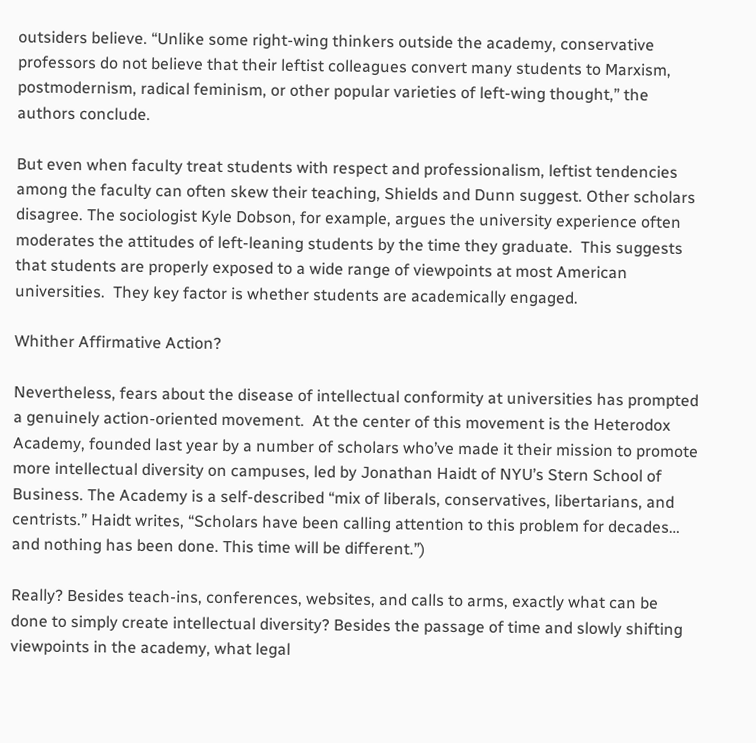outsiders believe. “Unlike some right-wing thinkers outside the academy, conservative professors do not believe that their leftist colleagues convert many students to Marxism, postmodernism, radical feminism, or other popular varieties of left-wing thought,” the authors conclude.

But even when faculty treat students with respect and professionalism, leftist tendencies among the faculty can often skew their teaching, Shields and Dunn suggest. Other scholars disagree. The sociologist Kyle Dobson, for example, argues the university experience often moderates the attitudes of left-leaning students by the time they graduate.  This suggests that students are properly exposed to a wide range of viewpoints at most American universities.  They key factor is whether students are academically engaged.

Whither Affirmative Action?

Nevertheless, fears about the disease of intellectual conformity at universities has prompted a genuinely action-oriented movement.  At the center of this movement is the Heterodox Academy, founded last year by a number of scholars who’ve made it their mission to promote more intellectual diversity on campuses, led by Jonathan Haidt of NYU’s Stern School of Business. The Academy is a self-described “mix of liberals, conservatives, libertarians, and centrists.” Haidt writes, “Scholars have been calling attention to this problem for decades… and nothing has been done. This time will be different.”)

Really? Besides teach-ins, conferences, websites, and calls to arms, exactly what can be done to simply create intellectual diversity? Besides the passage of time and slowly shifting viewpoints in the academy, what legal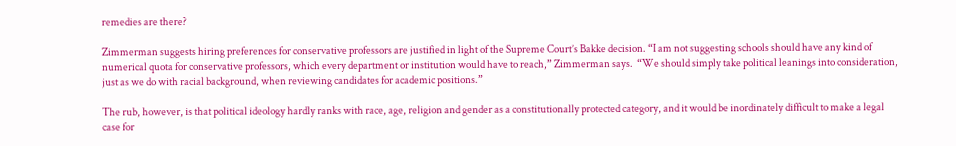remedies are there?

Zimmerman suggests hiring preferences for conservative professors are justified in light of the Supreme Court’s Bakke decision. “I am not suggesting schools should have any kind of numerical quota for conservative professors, which every department or institution would have to reach,” Zimmerman says.  “We should simply take political leanings into consideration, just as we do with racial background, when reviewing candidates for academic positions.”

The rub, however, is that political ideology hardly ranks with race, age, religion and gender as a constitutionally protected category, and it would be inordinately difficult to make a legal case for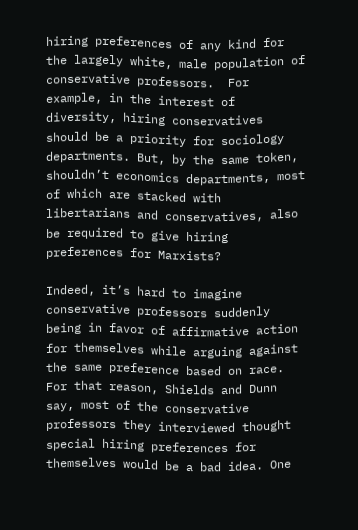hiring preferences of any kind for the largely white, male population of conservative professors.  For example, in the interest of diversity, hiring conservatives should be a priority for sociology departments. But, by the same token, shouldn’t economics departments, most of which are stacked with libertarians and conservatives, also be required to give hiring preferences for Marxists?

Indeed, it’s hard to imagine conservative professors suddenly being in favor of affirmative action for themselves while arguing against the same preference based on race. For that reason, Shields and Dunn say, most of the conservative professors they interviewed thought special hiring preferences for themselves would be a bad idea. One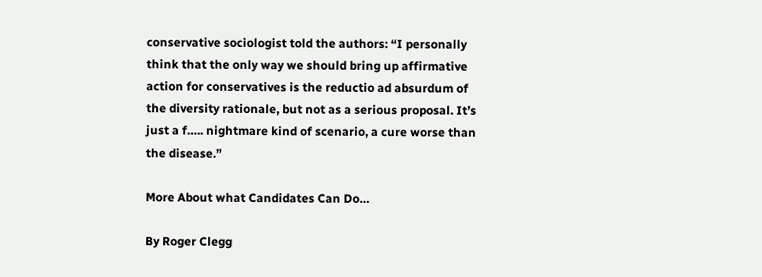conservative sociologist told the authors: “I personally think that the only way we should bring up affirmative action for conservatives is the reductio ad absurdum of the diversity rationale, but not as a serious proposal. It’s just a f….. nightmare kind of scenario, a cure worse than the disease.”

More About what Candidates Can Do…

By Roger Clegg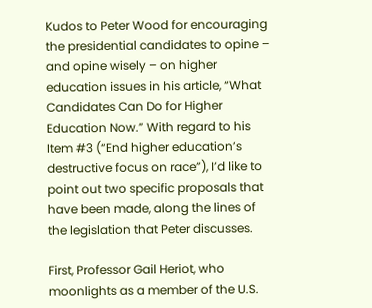Kudos to Peter Wood for encouraging the presidential candidates to opine – and opine wisely – on higher education issues in his article, “What Candidates Can Do for Higher Education Now.” With regard to his Item #3 (“End higher education’s destructive focus on race”), I’d like to point out two specific proposals that have been made, along the lines of the legislation that Peter discusses.

First, Professor Gail Heriot, who moonlights as a member of the U.S.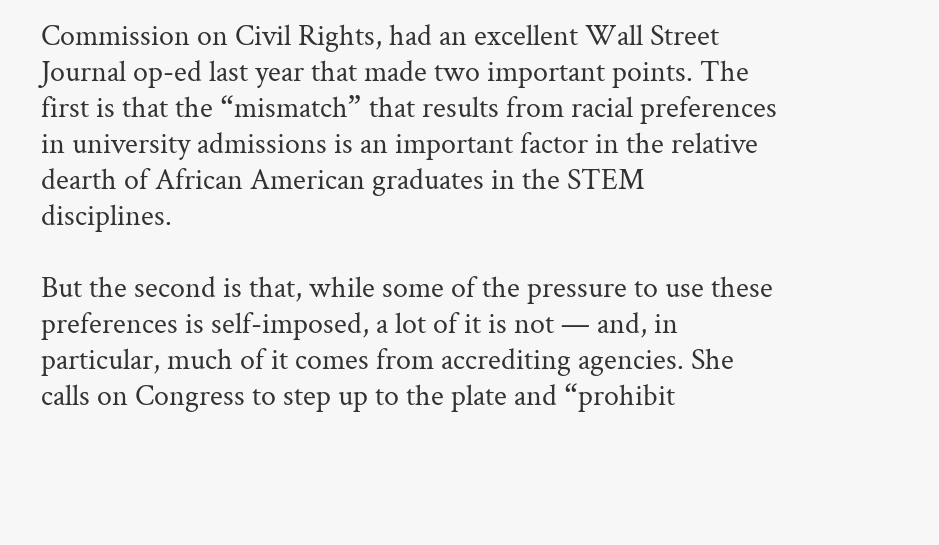Commission on Civil Rights, had an excellent Wall Street Journal op-ed last year that made two important points. The first is that the “mismatch” that results from racial preferences in university admissions is an important factor in the relative dearth of African American graduates in the STEM disciplines.

But the second is that, while some of the pressure to use these preferences is self-imposed, a lot of it is not — and, in particular, much of it comes from accrediting agencies. She calls on Congress to step up to the plate and “prohibit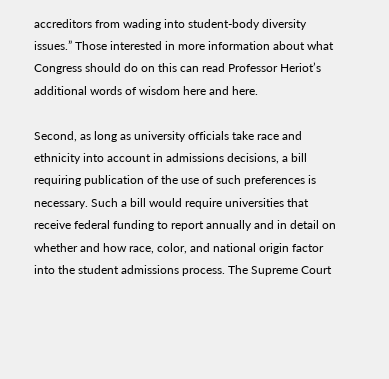accreditors from wading into student-body diversity issues.” Those interested in more information about what Congress should do on this can read Professor Heriot’s additional words of wisdom here and here.

Second, as long as university officials take race and ethnicity into account in admissions decisions, a bill requiring publication of the use of such preferences is necessary. Such a bill would require universities that receive federal funding to report annually and in detail on whether and how race, color, and national origin factor into the student admissions process. The Supreme Court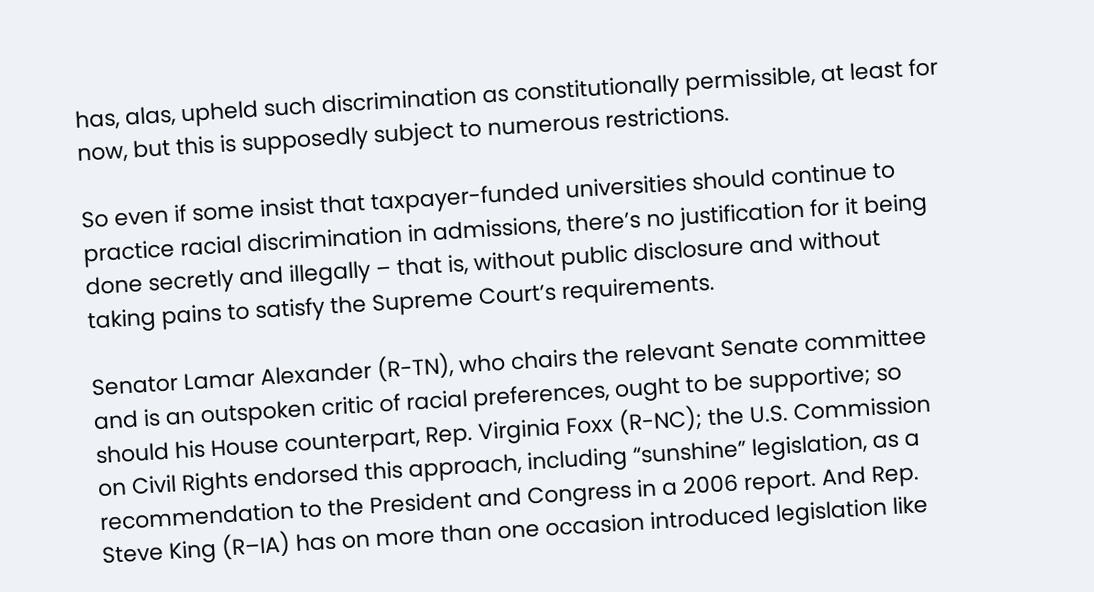has, alas, upheld such discrimination as constitutionally permissible, at least for now, but this is supposedly subject to numerous restrictions.

So even if some insist that taxpayer-funded universities should continue to practice racial discrimination in admissions, there’s no justification for it being done secretly and illegally – that is, without public disclosure and without taking pains to satisfy the Supreme Court’s requirements.

Senator Lamar Alexander (R-TN), who chairs the relevant Senate committee and is an outspoken critic of racial preferences, ought to be supportive; so should his House counterpart, Rep. Virginia Foxx (R-NC); the U.S. Commission on Civil Rights endorsed this approach, including “sunshine” legislation, as a recommendation to the President and Congress in a 2006 report. And Rep. Steve King (R–IA) has on more than one occasion introduced legislation like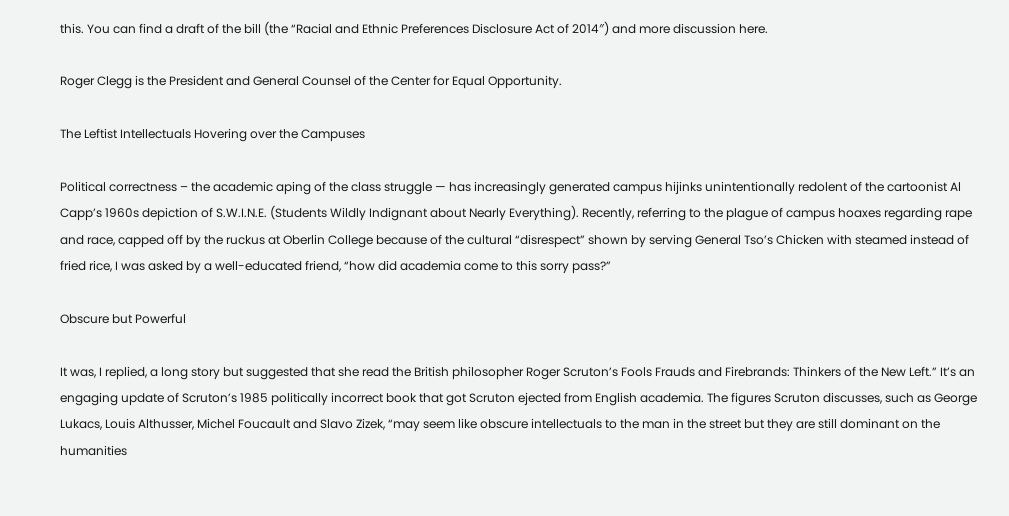this. You can find a draft of the bill (the “Racial and Ethnic Preferences Disclosure Act of 2014″) and more discussion here.

Roger Clegg is the President and General Counsel of the Center for Equal Opportunity.

The Leftist Intellectuals Hovering over the Campuses

Political correctness – the academic aping of the class struggle — has increasingly generated campus hijinks unintentionally redolent of the cartoonist Al Capp’s 1960s depiction of S.W.I.N.E. (Students Wildly Indignant about Nearly Everything). Recently, referring to the plague of campus hoaxes regarding rape and race, capped off by the ruckus at Oberlin College because of the cultural “disrespect” shown by serving General Tso’s Chicken with steamed instead of fried rice, I was asked by a well-educated friend, “how did academia come to this sorry pass?”

Obscure but Powerful

It was, I replied, a long story but suggested that she read the British philosopher Roger Scruton’s Fools Frauds and Firebrands: Thinkers of the New Left.” It’s an engaging update of Scruton’s 1985 politically incorrect book that got Scruton ejected from English academia. The figures Scruton discusses, such as George Lukacs, Louis Althusser, Michel Foucault and Slavo Zizek, “may seem like obscure intellectuals to the man in the street but they are still dominant on the humanities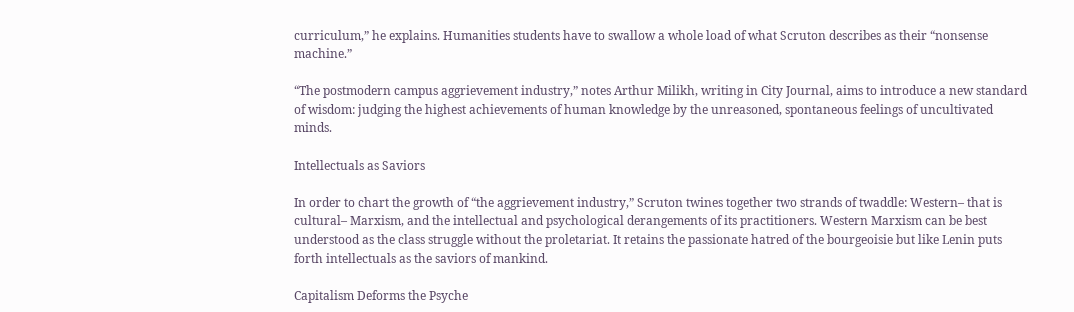curriculum,” he explains. Humanities students have to swallow a whole load of what Scruton describes as their “nonsense machine.”

“The postmodern campus aggrievement industry,” notes Arthur Milikh, writing in City Journal, aims to introduce a new standard of wisdom: judging the highest achievements of human knowledge by the unreasoned, spontaneous feelings of uncultivated minds.

Intellectuals as Saviors

In order to chart the growth of “the aggrievement industry,” Scruton twines together two strands of twaddle: Western– that is cultural– Marxism, and the intellectual and psychological derangements of its practitioners. Western Marxism can be best understood as the class struggle without the proletariat. It retains the passionate hatred of the bourgeoisie but like Lenin puts forth intellectuals as the saviors of mankind.

Capitalism Deforms the Psyche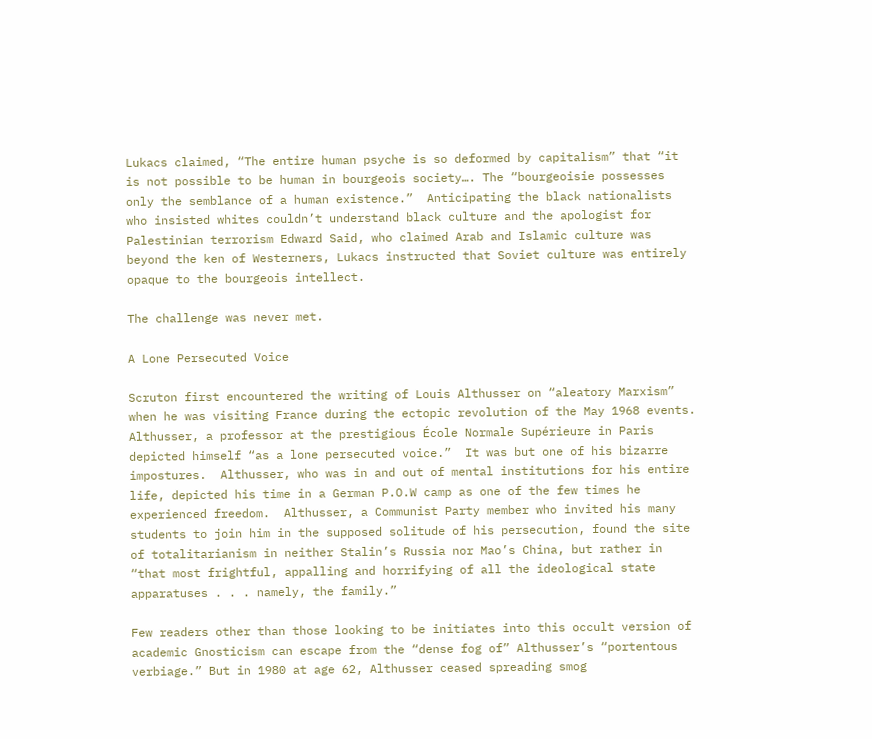Lukacs claimed, “The entire human psyche is so deformed by capitalism” that “it is not possible to be human in bourgeois society…. The “bourgeoisie possesses only the semblance of a human existence.”  Anticipating the black nationalists who insisted whites couldn’t understand black culture and the apologist for Palestinian terrorism Edward Said, who claimed Arab and Islamic culture was beyond the ken of Westerners, Lukacs instructed that Soviet culture was entirely opaque to the bourgeois intellect.

The challenge was never met.

A Lone Persecuted Voice

Scruton first encountered the writing of Louis Althusser on “aleatory Marxism” when he was visiting France during the ectopic revolution of the May 1968 events.  Althusser, a professor at the prestigious École Normale Supérieure in Paris depicted himself “as a lone persecuted voice.”  It was but one of his bizarre impostures.  Althusser, who was in and out of mental institutions for his entire life, depicted his time in a German P.O.W camp as one of the few times he experienced freedom.  Althusser, a Communist Party member who invited his many students to join him in the supposed solitude of his persecution, found the site of totalitarianism in neither Stalin’s Russia nor Mao’s China, but rather in “that most frightful, appalling and horrifying of all the ideological state apparatuses . . . namely, the family.”

Few readers other than those looking to be initiates into this occult version of academic Gnosticism can escape from the “dense fog of” Althusser’s “portentous verbiage.” But in 1980 at age 62, Althusser ceased spreading smog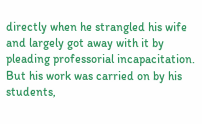directly when he strangled his wife and largely got away with it by pleading professorial incapacitation.  But his work was carried on by his students,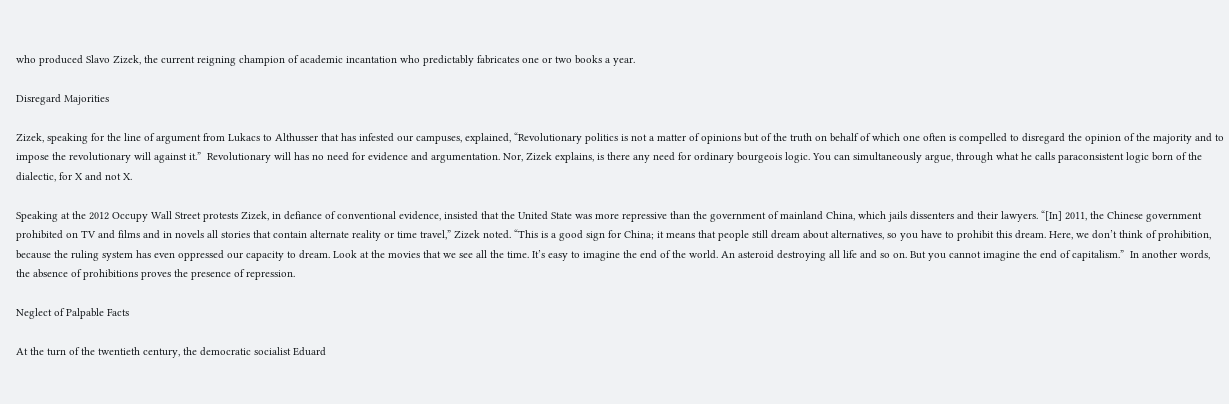who produced Slavo Zizek, the current reigning champion of academic incantation who predictably fabricates one or two books a year.

Disregard Majorities

Zizek, speaking for the line of argument from Lukacs to Althusser that has infested our campuses, explained, “Revolutionary politics is not a matter of opinions but of the truth on behalf of which one often is compelled to disregard the opinion of the majority and to impose the revolutionary will against it.”  Revolutionary will has no need for evidence and argumentation. Nor, Zizek explains, is there any need for ordinary bourgeois logic. You can simultaneously argue, through what he calls paraconsistent logic born of the dialectic, for X and not X.

Speaking at the 2012 Occupy Wall Street protests Zizek, in defiance of conventional evidence, insisted that the United State was more repressive than the government of mainland China, which jails dissenters and their lawyers. “[In] 2011, the Chinese government prohibited on TV and films and in novels all stories that contain alternate reality or time travel,” Zizek noted. “This is a good sign for China; it means that people still dream about alternatives, so you have to prohibit this dream. Here, we don’t think of prohibition, because the ruling system has even oppressed our capacity to dream. Look at the movies that we see all the time. It’s easy to imagine the end of the world. An asteroid destroying all life and so on. But you cannot imagine the end of capitalism.”  In another words, the absence of prohibitions proves the presence of repression.

Neglect of Palpable Facts

At the turn of the twentieth century, the democratic socialist Eduard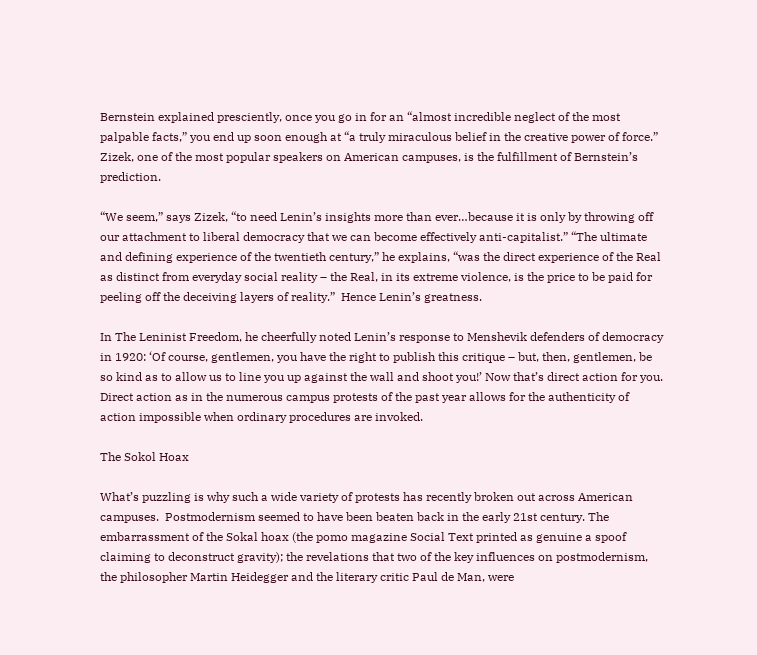Bernstein explained presciently, once you go in for an “almost incredible neglect of the most palpable facts,” you end up soon enough at “a truly miraculous belief in the creative power of force.” Zizek, one of the most popular speakers on American campuses, is the fulfillment of Bernstein’s prediction.

“We seem,” says Zizek, “to need Lenin’s insights more than ever…because it is only by throwing off our attachment to liberal democracy that we can become effectively anti-capitalist.” “The ultimate and defining experience of the twentieth century,” he explains, “was the direct experience of the Real as distinct from everyday social reality – the Real, in its extreme violence, is the price to be paid for peeling off the deceiving layers of reality.”  Hence Lenin’s greatness.

In The Leninist Freedom, he cheerfully noted Lenin’s response to Menshevik defenders of democracy in 1920: ‘Of course, gentlemen, you have the right to publish this critique – but, then, gentlemen, be so kind as to allow us to line you up against the wall and shoot you!’ Now that’s direct action for you.  Direct action as in the numerous campus protests of the past year allows for the authenticity of action impossible when ordinary procedures are invoked.

The Sokol Hoax

What’s puzzling is why such a wide variety of protests has recently broken out across American campuses.  Postmodernism seemed to have been beaten back in the early 21st century. The embarrassment of the Sokal hoax (the pomo magazine Social Text printed as genuine a spoof claiming to deconstruct gravity); the revelations that two of the key influences on postmodernism, the philosopher Martin Heidegger and the literary critic Paul de Man, were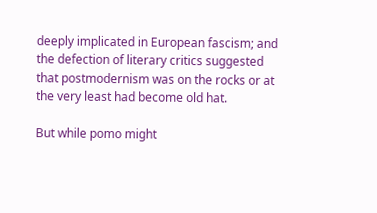deeply implicated in European fascism; and the defection of literary critics suggested that postmodernism was on the rocks or at the very least had become old hat.

But while pomo might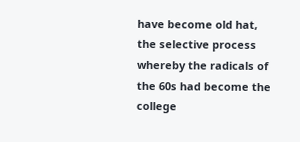have become old hat, the selective process whereby the radicals of the 60s had become the college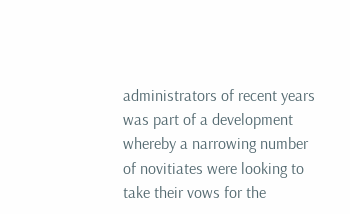administrators of recent years was part of a development whereby a narrowing number of novitiates were looking to take their vows for the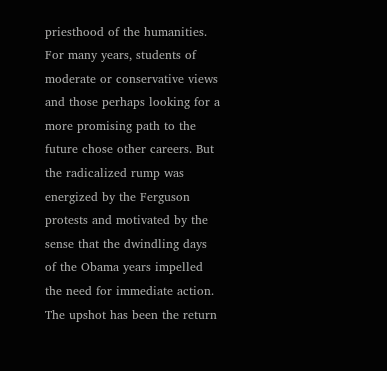priesthood of the humanities. For many years, students of moderate or conservative views and those perhaps looking for a more promising path to the future chose other careers. But the radicalized rump was energized by the Ferguson protests and motivated by the sense that the dwindling days of the Obama years impelled the need for immediate action.  The upshot has been the return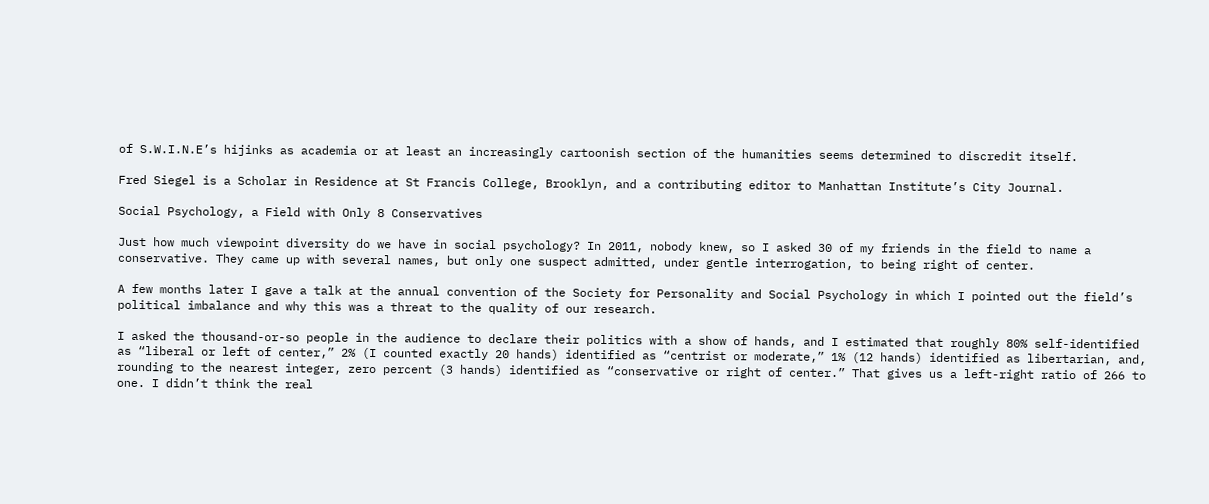of S.W.I.N.E’s hijinks as academia or at least an increasingly cartoonish section of the humanities seems determined to discredit itself.

Fred Siegel is a Scholar in Residence at St Francis College, Brooklyn, and a contributing editor to Manhattan Institute’s City Journal.

Social Psychology, a Field with Only 8 Conservatives

Just how much viewpoint diversity do we have in social psychology? In 2011, nobody knew, so I asked 30 of my friends in the field to name a conservative. They came up with several names, but only one suspect admitted, under gentle interrogation, to being right of center.

A few months later I gave a talk at the annual convention of the Society for Personality and Social Psychology in which I pointed out the field’s political imbalance and why this was a threat to the quality of our research.

I asked the thousand-or-so people in the audience to declare their politics with a show of hands, and I estimated that roughly 80% self-identified as “liberal or left of center,” 2% (I counted exactly 20 hands) identified as “centrist or moderate,” 1% (12 hands) identified as libertarian, and, rounding to the nearest integer, zero percent (3 hands) identified as “conservative or right of center.” That gives us a left-right ratio of 266 to one. I didn’t think the real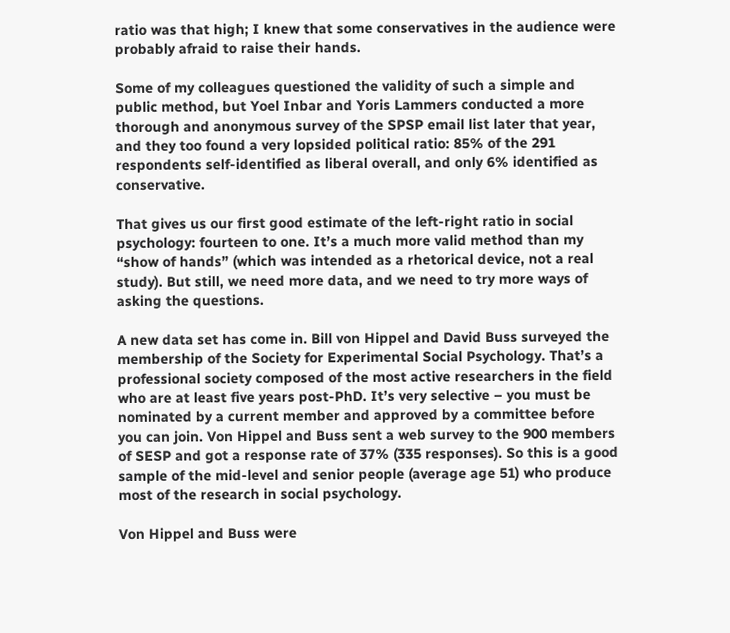ratio was that high; I knew that some conservatives in the audience were probably afraid to raise their hands.

Some of my colleagues questioned the validity of such a simple and public method, but Yoel Inbar and Yoris Lammers conducted a more thorough and anonymous survey of the SPSP email list later that year, and they too found a very lopsided political ratio: 85% of the 291 respondents self-identified as liberal overall, and only 6% identified as conservative.

That gives us our first good estimate of the left-right ratio in social psychology: fourteen to one. It’s a much more valid method than my “show of hands” (which was intended as a rhetorical device, not a real study). But still, we need more data, and we need to try more ways of asking the questions.

A new data set has come in. Bill von Hippel and David Buss surveyed the membership of the Society for Experimental Social Psychology. That’s a professional society composed of the most active researchers in the field who are at least five years post-PhD. It’s very selective – you must be nominated by a current member and approved by a committee before you can join. Von Hippel and Buss sent a web survey to the 900 members of SESP and got a response rate of 37% (335 responses). So this is a good sample of the mid-level and senior people (average age 51) who produce most of the research in social psychology.

Von Hippel and Buss were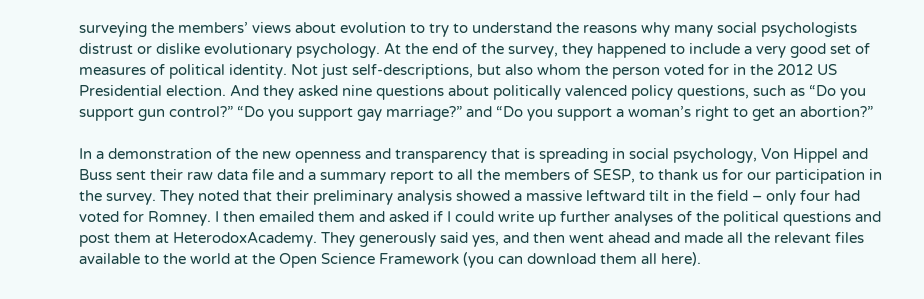surveying the members’ views about evolution to try to understand the reasons why many social psychologists distrust or dislike evolutionary psychology. At the end of the survey, they happened to include a very good set of measures of political identity. Not just self-descriptions, but also whom the person voted for in the 2012 US Presidential election. And they asked nine questions about politically valenced policy questions, such as “Do you support gun control?” “Do you support gay marriage?” and “Do you support a woman’s right to get an abortion?”

In a demonstration of the new openness and transparency that is spreading in social psychology, Von Hippel and Buss sent their raw data file and a summary report to all the members of SESP, to thank us for our participation in the survey. They noted that their preliminary analysis showed a massive leftward tilt in the field – only four had voted for Romney. I then emailed them and asked if I could write up further analyses of the political questions and post them at HeterodoxAcademy. They generously said yes, and then went ahead and made all the relevant files available to the world at the Open Science Framework (you can download them all here).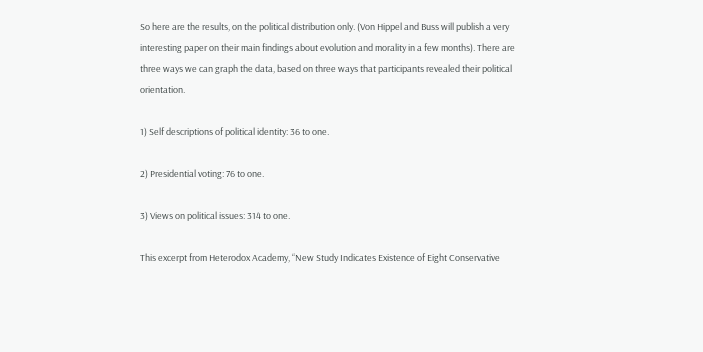So here are the results, on the political distribution only. (Von Hippel and Buss will publish a very interesting paper on their main findings about evolution and morality in a few months). There are three ways we can graph the data, based on three ways that participants revealed their political orientation.

1) Self descriptions of political identity: 36 to one.

2) Presidential voting: 76 to one.

3) Views on political issues: 314 to one.

This excerpt from Heterodox Academy, “New Study Indicates Existence of Eight Conservative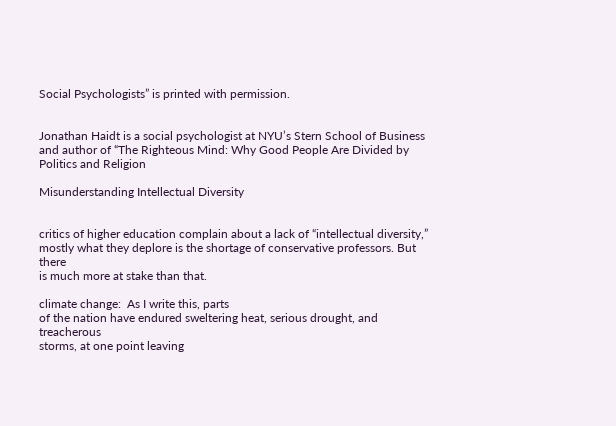Social Psychologists” is printed with permission.


Jonathan Haidt is a social psychologist at NYU’s Stern School of Business and author of “The Righteous Mind: Why Good People Are Divided by Politics and Religion

Misunderstanding Intellectual Diversity


critics of higher education complain about a lack of “intellectual diversity,”
mostly what they deplore is the shortage of conservative professors. But there
is much more at stake than that.

climate change:  As I write this, parts
of the nation have endured sweltering heat, serious drought, and treacherous
storms, at one point leaving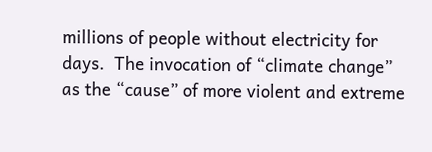millions of people without electricity for
days.  The invocation of “climate change”
as the “cause” of more violent and extreme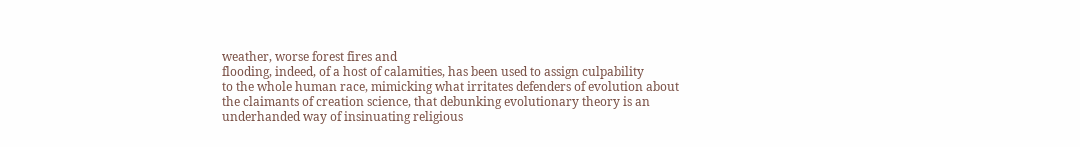weather, worse forest fires and
flooding, indeed, of a host of calamities, has been used to assign culpability
to the whole human race, mimicking what irritates defenders of evolution about
the claimants of creation science, that debunking evolutionary theory is an
underhanded way of insinuating religious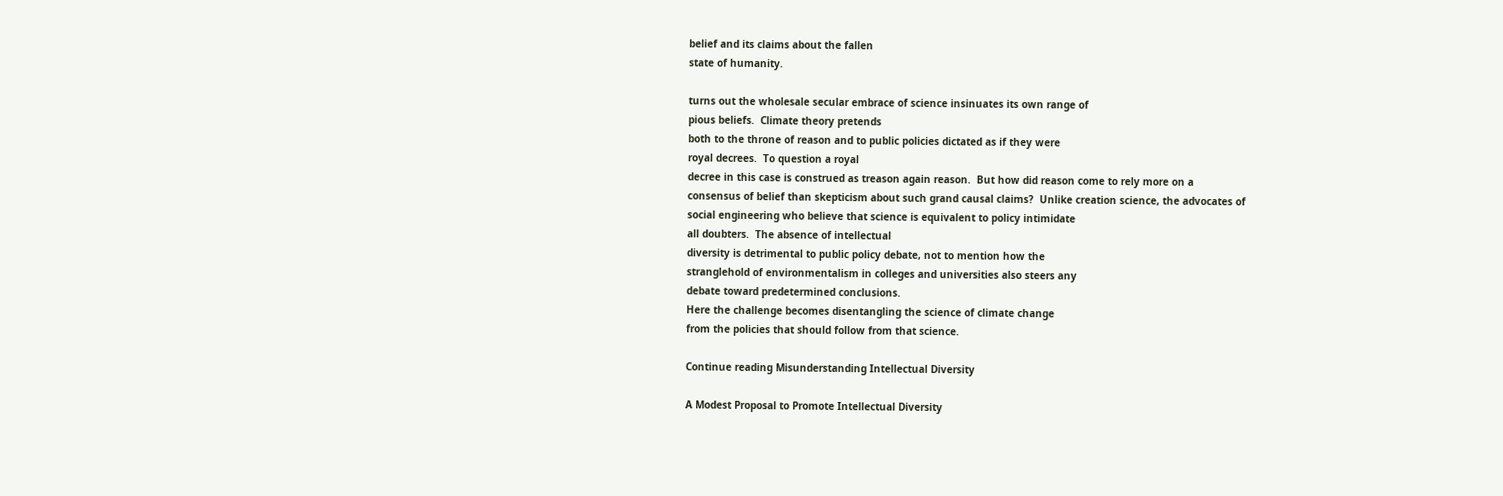belief and its claims about the fallen
state of humanity.

turns out the wholesale secular embrace of science insinuates its own range of
pious beliefs.  Climate theory pretends
both to the throne of reason and to public policies dictated as if they were
royal decrees.  To question a royal
decree in this case is construed as treason again reason.  But how did reason come to rely more on a
consensus of belief than skepticism about such grand causal claims?  Unlike creation science, the advocates of
social engineering who believe that science is equivalent to policy intimidate
all doubters.  The absence of intellectual
diversity is detrimental to public policy debate, not to mention how the
stranglehold of environmentalism in colleges and universities also steers any
debate toward predetermined conclusions.
Here the challenge becomes disentangling the science of climate change
from the policies that should follow from that science.

Continue reading Misunderstanding Intellectual Diversity

A Modest Proposal to Promote Intellectual Diversity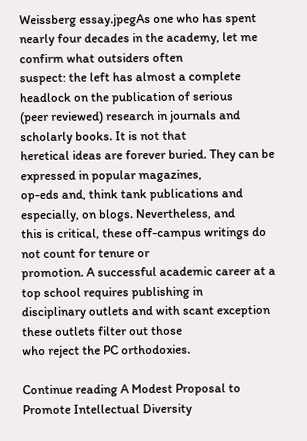Weissberg essay.jpegAs one who has spent
nearly four decades in the academy, let me confirm what outsiders often
suspect: the left has almost a complete headlock on the publication of serious
(peer reviewed) research in journals and scholarly books. It is not that
heretical ideas are forever buried. They can be expressed in popular magazines,
op-eds and, think tank publications and especially, on blogs. Nevertheless, and
this is critical, these off-campus writings do not count for tenure or
promotion. A successful academic career at a top school requires publishing in
disciplinary outlets and with scant exception these outlets filter out those
who reject the PC orthodoxies.

Continue reading A Modest Proposal to Promote Intellectual Diversity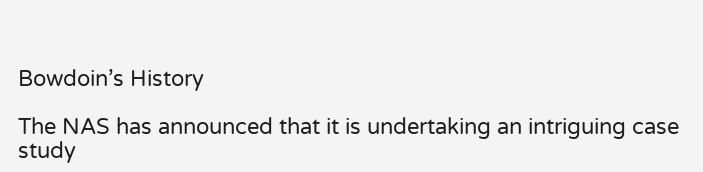Bowdoin’s History

The NAS has announced that it is undertaking an intriguing case study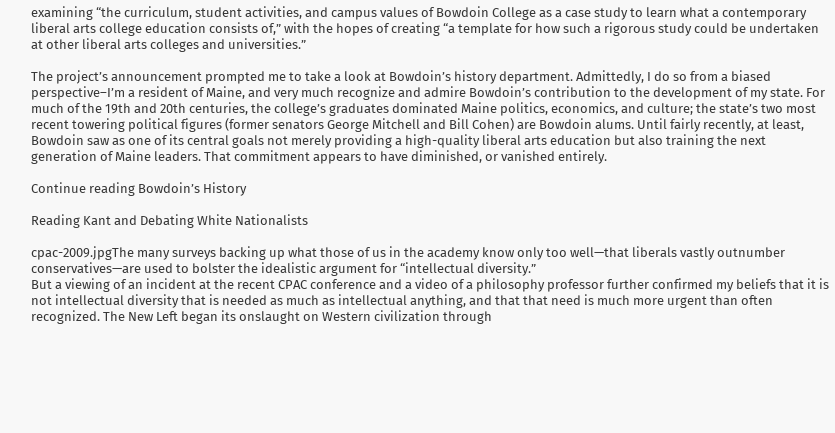examining “the curriculum, student activities, and campus values of Bowdoin College as a case study to learn what a contemporary liberal arts college education consists of,” with the hopes of creating “a template for how such a rigorous study could be undertaken at other liberal arts colleges and universities.”

The project’s announcement prompted me to take a look at Bowdoin’s history department. Admittedly, I do so from a biased perspective–I’m a resident of Maine, and very much recognize and admire Bowdoin’s contribution to the development of my state. For much of the 19th and 20th centuries, the college’s graduates dominated Maine politics, economics, and culture; the state’s two most recent towering political figures (former senators George Mitchell and Bill Cohen) are Bowdoin alums. Until fairly recently, at least, Bowdoin saw as one of its central goals not merely providing a high-quality liberal arts education but also training the next generation of Maine leaders. That commitment appears to have diminished, or vanished entirely.

Continue reading Bowdoin’s History

Reading Kant and Debating White Nationalists

cpac-2009.jpgThe many surveys backing up what those of us in the academy know only too well—that liberals vastly outnumber conservatives—are used to bolster the idealistic argument for “intellectual diversity.”
But a viewing of an incident at the recent CPAC conference and a video of a philosophy professor further confirmed my beliefs that it is not intellectual diversity that is needed as much as intellectual anything, and that that need is much more urgent than often recognized. The New Left began its onslaught on Western civilization through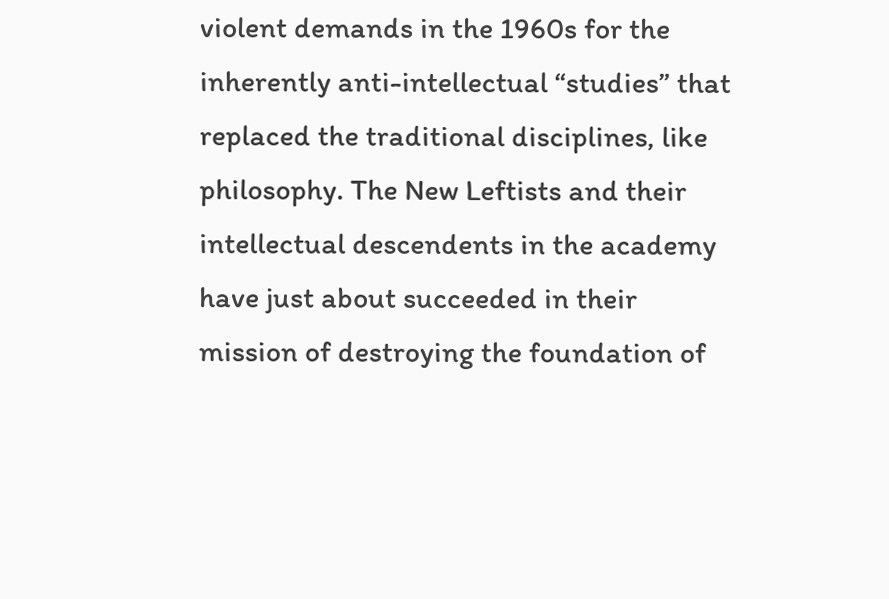violent demands in the 1960s for the inherently anti-intellectual “studies” that replaced the traditional disciplines, like philosophy. The New Leftists and their intellectual descendents in the academy have just about succeeded in their mission of destroying the foundation of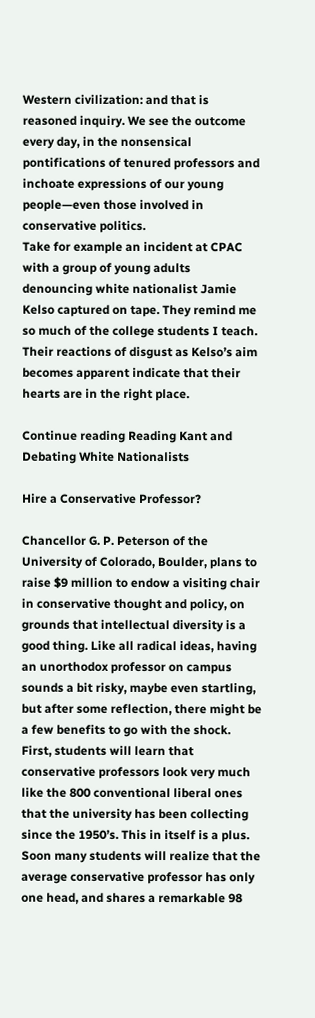Western civilization: and that is reasoned inquiry. We see the outcome every day, in the nonsensical pontifications of tenured professors and inchoate expressions of our young people—even those involved in conservative politics.
Take for example an incident at CPAC with a group of young adults denouncing white nationalist Jamie Kelso captured on tape. They remind me so much of the college students I teach. Their reactions of disgust as Kelso’s aim becomes apparent indicate that their hearts are in the right place.

Continue reading Reading Kant and Debating White Nationalists

Hire a Conservative Professor?

Chancellor G. P. Peterson of the University of Colorado, Boulder, plans to raise $9 million to endow a visiting chair in conservative thought and policy, on grounds that intellectual diversity is a good thing. Like all radical ideas, having an unorthodox professor on campus sounds a bit risky, maybe even startling, but after some reflection, there might be a few benefits to go with the shock. First, students will learn that conservative professors look very much like the 800 conventional liberal ones that the university has been collecting since the 1950’s. This in itself is a plus. Soon many students will realize that the average conservative professor has only one head, and shares a remarkable 98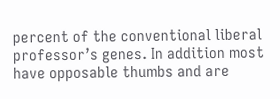percent of the conventional liberal professor’s genes. In addition most have opposable thumbs and are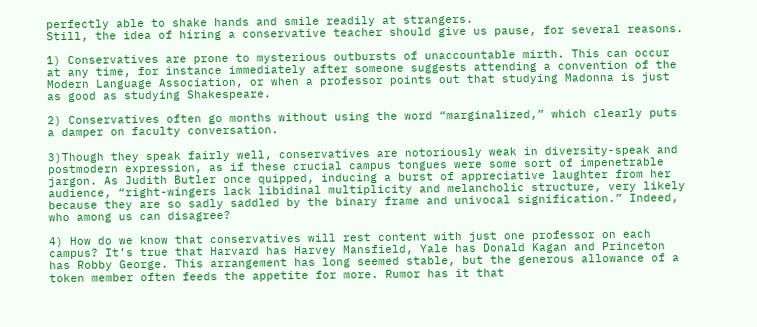perfectly able to shake hands and smile readily at strangers.
Still, the idea of hiring a conservative teacher should give us pause, for several reasons.

1) Conservatives are prone to mysterious outbursts of unaccountable mirth. This can occur at any time, for instance immediately after someone suggests attending a convention of the Modern Language Association, or when a professor points out that studying Madonna is just as good as studying Shakespeare.

2) Conservatives often go months without using the word “marginalized,” which clearly puts a damper on faculty conversation.

3)Though they speak fairly well, conservatives are notoriously weak in diversity-speak and postmodern expression, as if these crucial campus tongues were some sort of impenetrable jargon. As Judith Butler once quipped, inducing a burst of appreciative laughter from her audience, “right-wingers lack libidinal multiplicity and melancholic structure, very likely because they are so sadly saddled by the binary frame and univocal signification.” Indeed, who among us can disagree?

4) How do we know that conservatives will rest content with just one professor on each campus? It’s true that Harvard has Harvey Mansfield, Yale has Donald Kagan and Princeton has Robby George. This arrangement has long seemed stable, but the generous allowance of a token member often feeds the appetite for more. Rumor has it that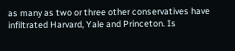as many as two or three other conservatives have infiltrated Harvard, Yale and Princeton. Is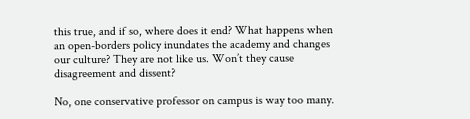this true, and if so, where does it end? What happens when an open-borders policy inundates the academy and changes our culture? They are not like us. Won’t they cause disagreement and dissent?

No, one conservative professor on campus is way too many.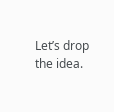Let’s drop the idea.